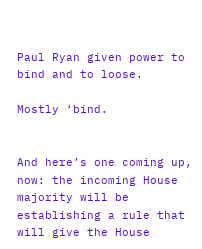Paul Ryan given power to bind and to loose.

Mostly ‘bind.


And here’s one coming up, now: the incoming House majority will be establishing a rule that will give the House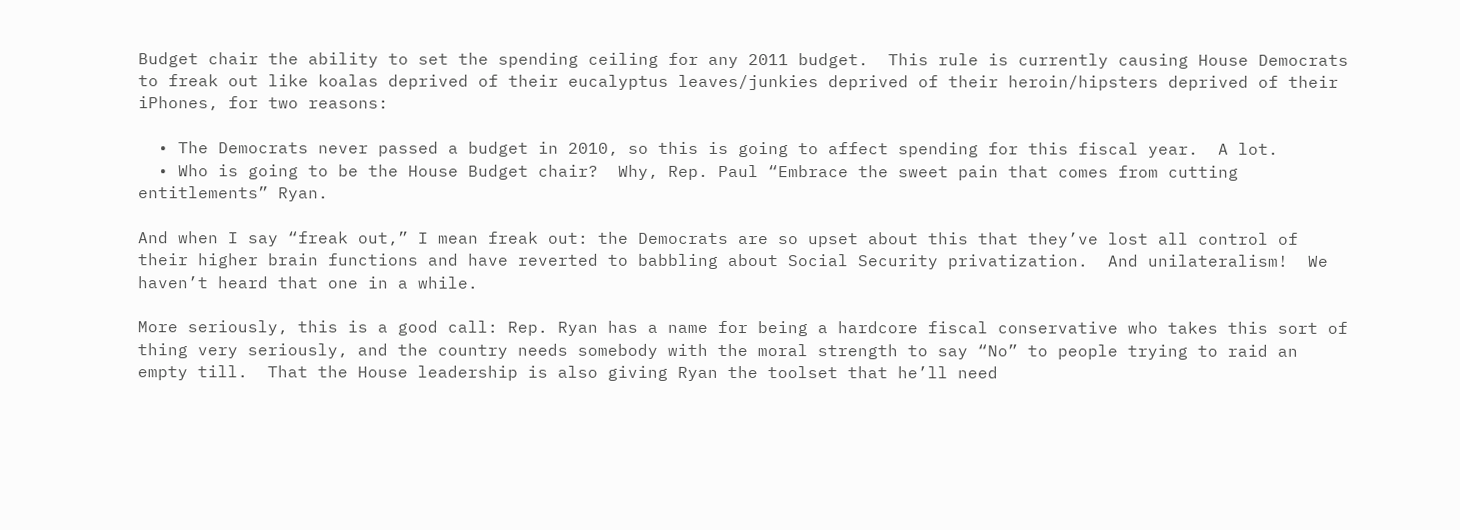Budget chair the ability to set the spending ceiling for any 2011 budget.  This rule is currently causing House Democrats to freak out like koalas deprived of their eucalyptus leaves/junkies deprived of their heroin/hipsters deprived of their iPhones, for two reasons:

  • The Democrats never passed a budget in 2010, so this is going to affect spending for this fiscal year.  A lot.
  • Who is going to be the House Budget chair?  Why, Rep. Paul “Embrace the sweet pain that comes from cutting entitlements” Ryan.

And when I say “freak out,” I mean freak out: the Democrats are so upset about this that they’ve lost all control of their higher brain functions and have reverted to babbling about Social Security privatization.  And unilateralism!  We haven’t heard that one in a while.

More seriously, this is a good call: Rep. Ryan has a name for being a hardcore fiscal conservative who takes this sort of thing very seriously, and the country needs somebody with the moral strength to say “No” to people trying to raid an empty till.  That the House leadership is also giving Ryan the toolset that he’ll need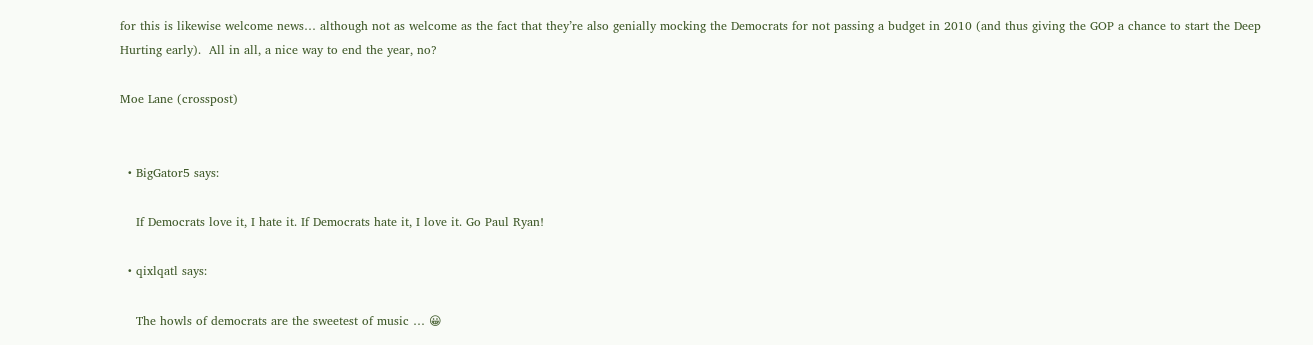for this is likewise welcome news… although not as welcome as the fact that they’re also genially mocking the Democrats for not passing a budget in 2010 (and thus giving the GOP a chance to start the Deep Hurting early).  All in all, a nice way to end the year, no?

Moe Lane (crosspost)


  • BigGator5 says:

    If Democrats love it, I hate it. If Democrats hate it, I love it. Go Paul Ryan!

  • qixlqatl says:

    The howls of democrats are the sweetest of music … 😀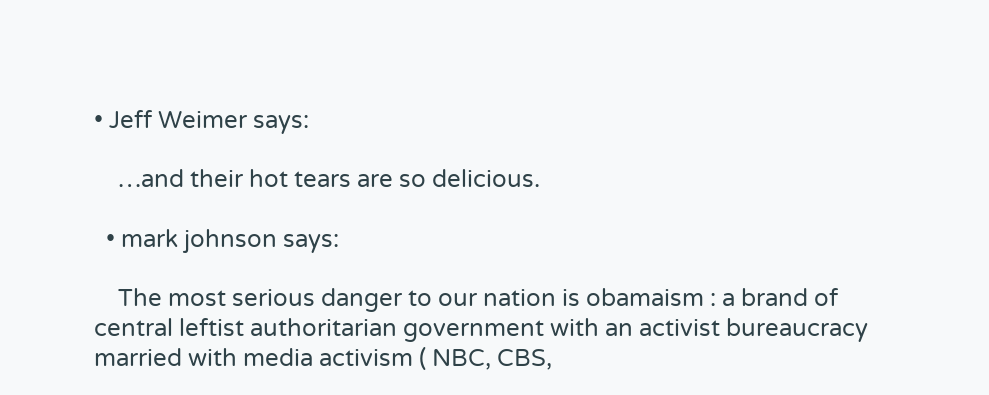• Jeff Weimer says:

    …and their hot tears are so delicious.

  • mark johnson says:

    The most serious danger to our nation is obamaism : a brand of central leftist authoritarian government with an activist bureaucracy married with media activism ( NBC, CBS,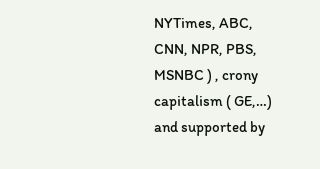NYTimes, ABC, CNN, NPR, PBS, MSNBC ) , crony capitalism ( GE,…) and supported by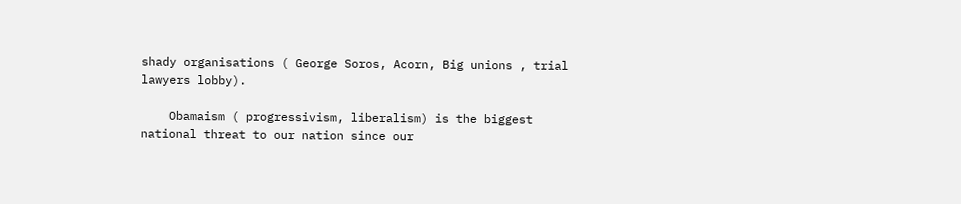shady organisations ( George Soros, Acorn, Big unions , trial lawyers lobby).

    Obamaism ( progressivism, liberalism) is the biggest national threat to our nation since our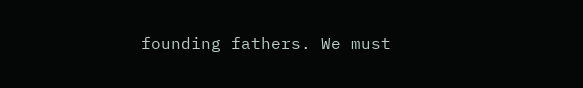founding fathers. We must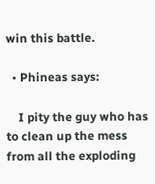win this battle.

  • Phineas says:

    I pity the guy who has to clean up the mess from all the exploding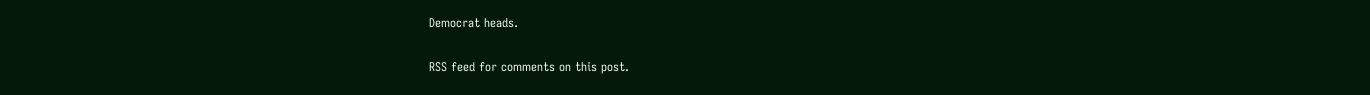Democrat heads.

RSS feed for comments on this post.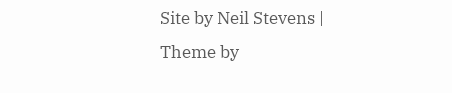Site by Neil Stevens | Theme by